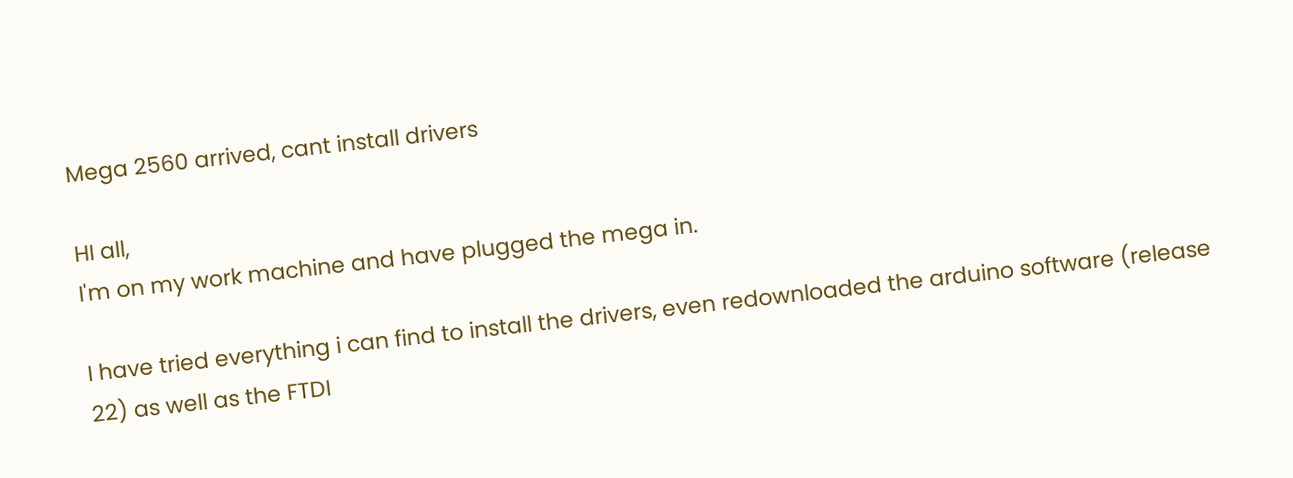Mega 2560 arrived, cant install drivers

HI all,
I'm on my work machine and have plugged the mega in.

I have tried everything i can find to install the drivers, even redownloaded the arduino software (release 22) as well as the FTDI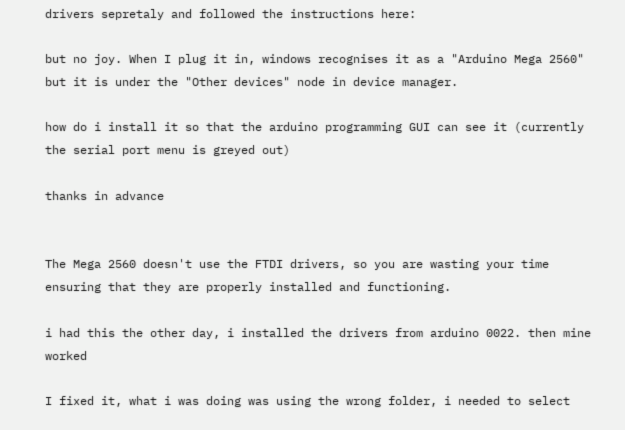drivers sepretaly and followed the instructions here:

but no joy. When I plug it in, windows recognises it as a "Arduino Mega 2560" but it is under the "Other devices" node in device manager.

how do i install it so that the arduino programming GUI can see it (currently the serial port menu is greyed out)

thanks in advance


The Mega 2560 doesn't use the FTDI drivers, so you are wasting your time ensuring that they are properly installed and functioning.

i had this the other day, i installed the drivers from arduino 0022. then mine worked

I fixed it, what i was doing was using the wrong folder, i needed to select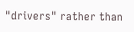"drivers" rather than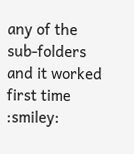any of the sub-folders and it worked first time :smiley: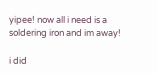yipee! now all i need is a soldering iron and im away!

i did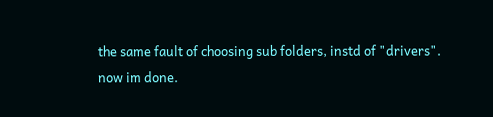the same fault of choosing sub folders, instd of "drivers".
now im done.